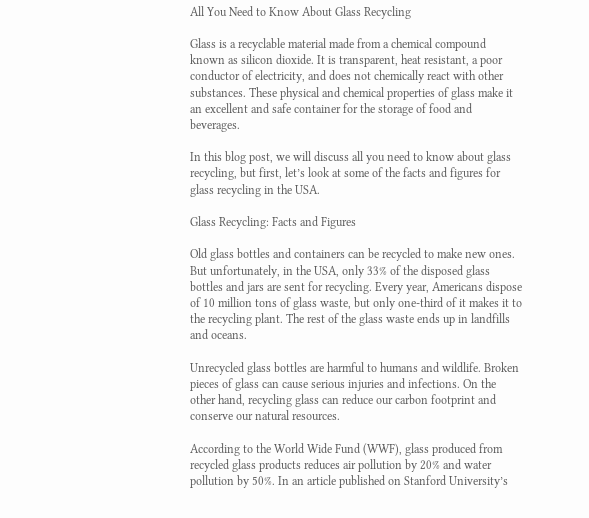All You Need to Know About Glass Recycling

Glass is a recyclable material made from a chemical compound known as silicon dioxide. It is transparent, heat resistant, a poor conductor of electricity, and does not chemically react with other substances. These physical and chemical properties of glass make it an excellent and safe container for the storage of food and beverages.

In this blog post, we will discuss all you need to know about glass recycling, but first, let’s look at some of the facts and figures for glass recycling in the USA.

Glass Recycling: Facts and Figures

Old glass bottles and containers can be recycled to make new ones. But unfortunately, in the USA, only 33% of the disposed glass bottles and jars are sent for recycling. Every year, Americans dispose of 10 million tons of glass waste, but only one-third of it makes it to the recycling plant. The rest of the glass waste ends up in landfills and oceans.

Unrecycled glass bottles are harmful to humans and wildlife. Broken pieces of glass can cause serious injuries and infections. On the other hand, recycling glass can reduce our carbon footprint and conserve our natural resources.

According to the World Wide Fund (WWF), glass produced from recycled glass products reduces air pollution by 20% and water pollution by 50%. In an article published on Stanford University’s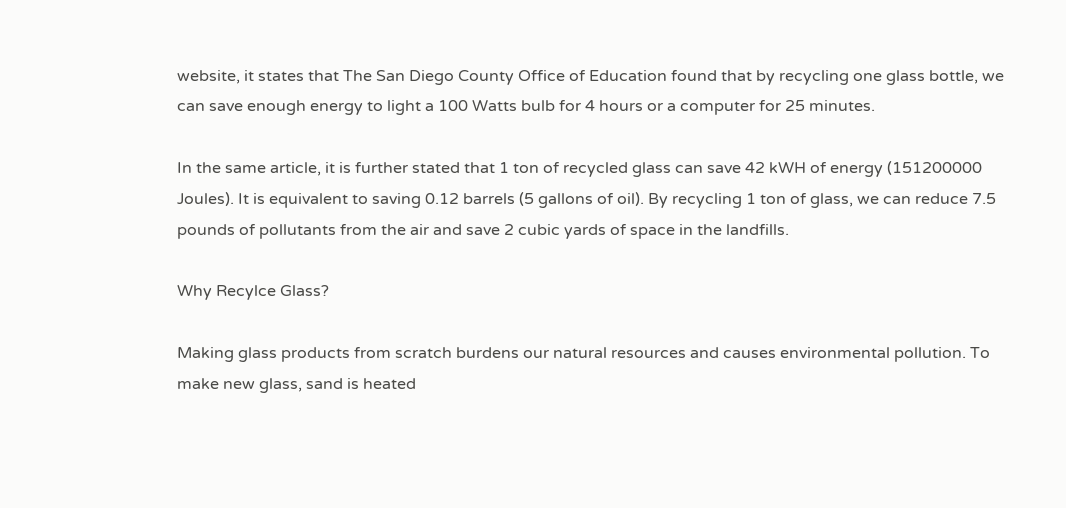website, it states that The San Diego County Office of Education found that by recycling one glass bottle, we can save enough energy to light a 100 Watts bulb for 4 hours or a computer for 25 minutes.

In the same article, it is further stated that 1 ton of recycled glass can save 42 kWH of energy (151200000 Joules). It is equivalent to saving 0.12 barrels (5 gallons of oil). By recycling 1 ton of glass, we can reduce 7.5 pounds of pollutants from the air and save 2 cubic yards of space in the landfills.

Why Recylce Glass?

Making glass products from scratch burdens our natural resources and causes environmental pollution. To make new glass, sand is heated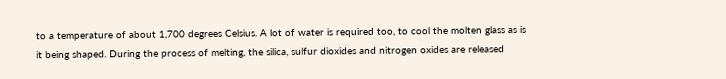to a temperature of about 1,700 degrees Celsius. A lot of water is required too, to cool the molten glass as is it being shaped. During the process of melting, the silica, sulfur dioxides and nitrogen oxides are released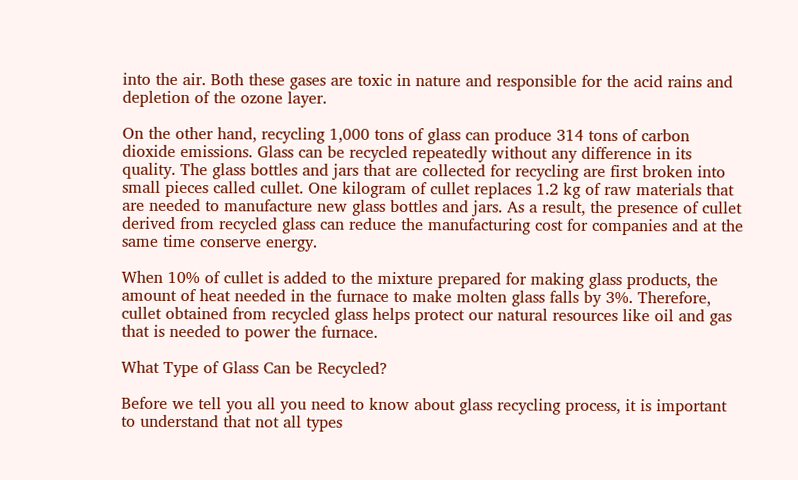into the air. Both these gases are toxic in nature and responsible for the acid rains and depletion of the ozone layer.

On the other hand, recycling 1,000 tons of glass can produce 314 tons of carbon dioxide emissions. Glass can be recycled repeatedly without any difference in its quality. The glass bottles and jars that are collected for recycling are first broken into small pieces called cullet. One kilogram of cullet replaces 1.2 kg of raw materials that are needed to manufacture new glass bottles and jars. As a result, the presence of cullet derived from recycled glass can reduce the manufacturing cost for companies and at the same time conserve energy.

When 10% of cullet is added to the mixture prepared for making glass products, the amount of heat needed in the furnace to make molten glass falls by 3%. Therefore, cullet obtained from recycled glass helps protect our natural resources like oil and gas that is needed to power the furnace.

What Type of Glass Can be Recycled?

Before we tell you all you need to know about glass recycling process, it is important to understand that not all types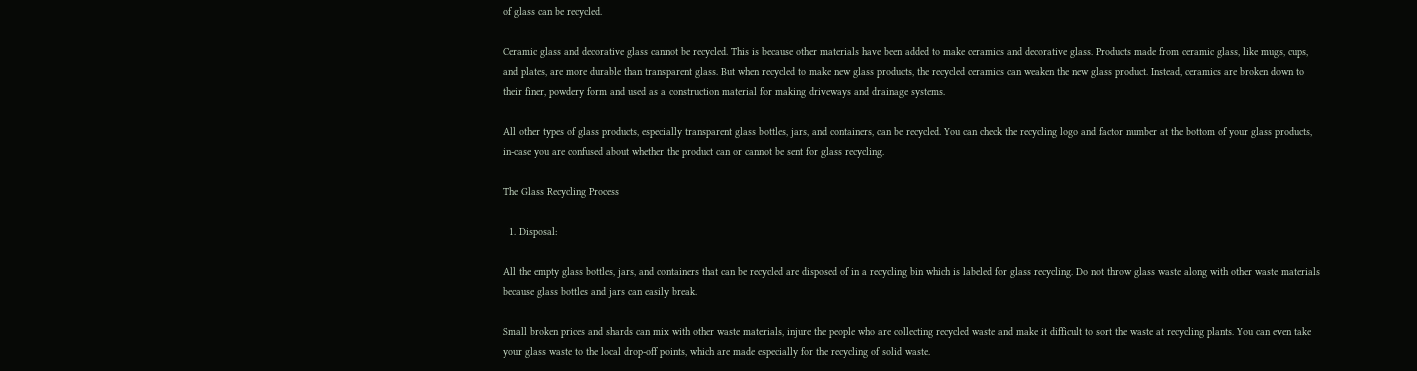of glass can be recycled.

Ceramic glass and decorative glass cannot be recycled. This is because other materials have been added to make ceramics and decorative glass. Products made from ceramic glass, like mugs, cups, and plates, are more durable than transparent glass. But when recycled to make new glass products, the recycled ceramics can weaken the new glass product. Instead, ceramics are broken down to their finer, powdery form and used as a construction material for making driveways and drainage systems.

All other types of glass products, especially transparent glass bottles, jars, and containers, can be recycled. You can check the recycling logo and factor number at the bottom of your glass products, in-case you are confused about whether the product can or cannot be sent for glass recycling.

The Glass Recycling Process

  1. Disposal:

All the empty glass bottles, jars, and containers that can be recycled are disposed of in a recycling bin which is labeled for glass recycling. Do not throw glass waste along with other waste materials because glass bottles and jars can easily break.

Small broken prices and shards can mix with other waste materials, injure the people who are collecting recycled waste and make it difficult to sort the waste at recycling plants. You can even take your glass waste to the local drop-off points, which are made especially for the recycling of solid waste.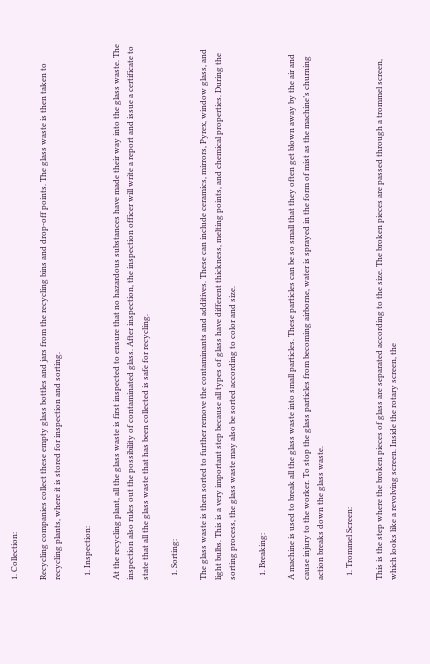1. Collection:

Recycling companies collect these empty glass bottles and jars from the recycling bins and drop-off points. The glass waste is then taken to recycling plants, where it is stored for inspection and sorting.

  1. Inspection:

At the recycling plant, all the glass waste is first inspected to ensure that no hazardous substances have made their way into the glass waste. The inspection also rules out the possibility of contaminated glass. After inspection, the inspection officer will write a report and issue a certificate to state that all the glass waste that has been collected is safe for recycling.

  1. Sorting:

The glass waste is then sorted to further remove the contaminants and additives. These can include ceramics, mirrors, Pyrex, window glass, and light bulbs. This is a very important step because all types of glass have different thickness, melting points, and chemical properties. During the sorting process, the glass waste may also be sorted according to color and size.

  1. Breaking:

A machine is used to break all the glass waste into small particles. These particles can be so small that they often get blown away by the air and cause injury to the worker. To stop the glass particles from becoming airborne, water is sprayed in the form of mist as the machine’s churning action breaks down the glass waste.

  1. Trommel Screen:

This is the step where the broken pieces of glass are separated according to the size. The broken pieces are passed through a trommel screen, which looks like a revolving screen. Inside the rotary screen, the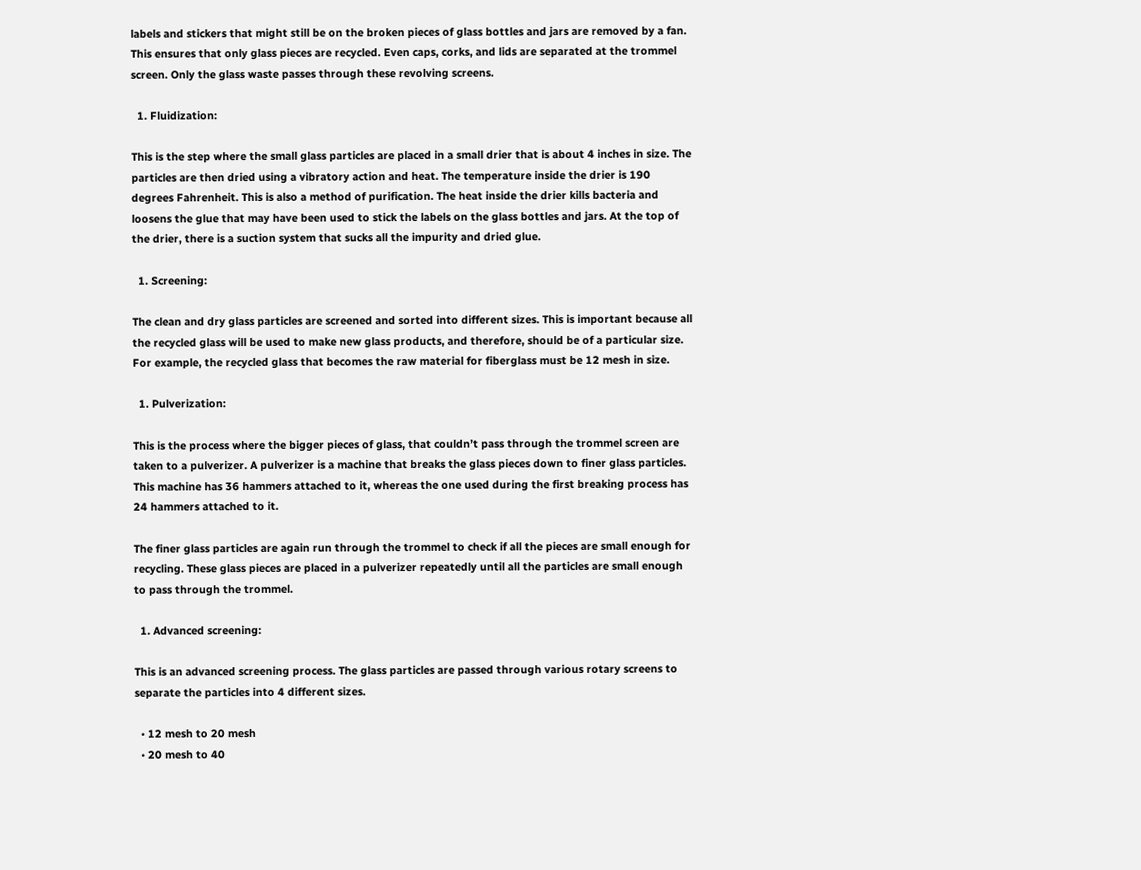labels and stickers that might still be on the broken pieces of glass bottles and jars are removed by a fan. This ensures that only glass pieces are recycled. Even caps, corks, and lids are separated at the trommel screen. Only the glass waste passes through these revolving screens.

  1. Fluidization:

This is the step where the small glass particles are placed in a small drier that is about 4 inches in size. The particles are then dried using a vibratory action and heat. The temperature inside the drier is 190 degrees Fahrenheit. This is also a method of purification. The heat inside the drier kills bacteria and loosens the glue that may have been used to stick the labels on the glass bottles and jars. At the top of the drier, there is a suction system that sucks all the impurity and dried glue.

  1. Screening:

The clean and dry glass particles are screened and sorted into different sizes. This is important because all the recycled glass will be used to make new glass products, and therefore, should be of a particular size. For example, the recycled glass that becomes the raw material for fiberglass must be 12 mesh in size.

  1. Pulverization:

This is the process where the bigger pieces of glass, that couldn’t pass through the trommel screen are taken to a pulverizer. A pulverizer is a machine that breaks the glass pieces down to finer glass particles. This machine has 36 hammers attached to it, whereas the one used during the first breaking process has 24 hammers attached to it.

The finer glass particles are again run through the trommel to check if all the pieces are small enough for recycling. These glass pieces are placed in a pulverizer repeatedly until all the particles are small enough to pass through the trommel.

  1. Advanced screening:

This is an advanced screening process. The glass particles are passed through various rotary screens to separate the particles into 4 different sizes.

  • 12 mesh to 20 mesh
  • 20 mesh to 40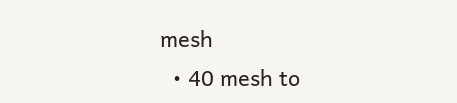mesh
  • 40 mesh to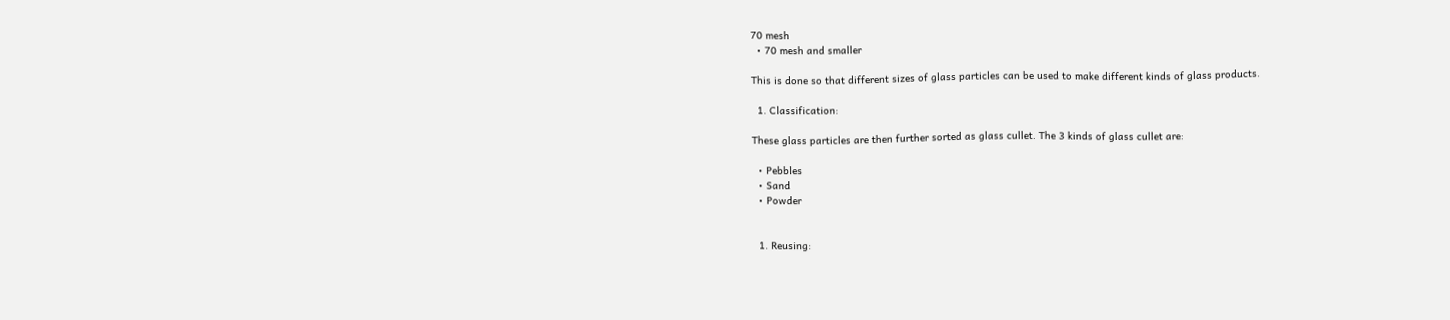70 mesh
  • 70 mesh and smaller

This is done so that different sizes of glass particles can be used to make different kinds of glass products.

  1. Classification:

These glass particles are then further sorted as glass cullet. The 3 kinds of glass cullet are:

  • Pebbles
  • Sand
  • Powder


  1. Reusing: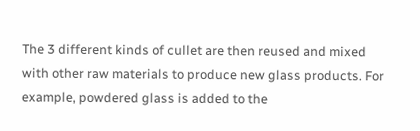The 3 different kinds of cullet are then reused and mixed with other raw materials to produce new glass products. For example, powdered glass is added to the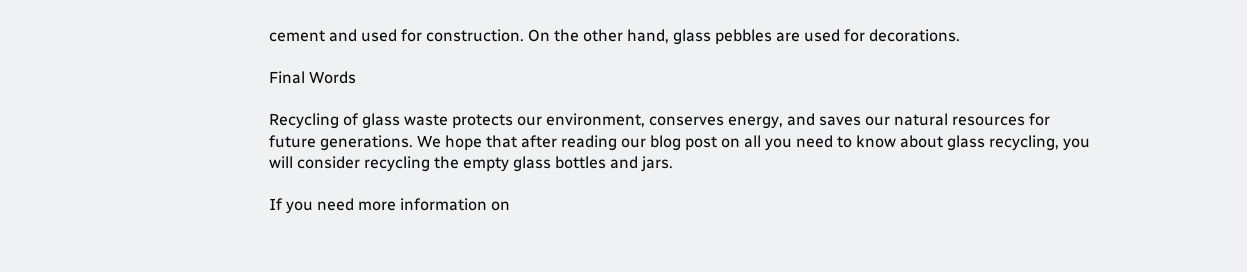cement and used for construction. On the other hand, glass pebbles are used for decorations.

Final Words

Recycling of glass waste protects our environment, conserves energy, and saves our natural resources for future generations. We hope that after reading our blog post on all you need to know about glass recycling, you will consider recycling the empty glass bottles and jars.

If you need more information on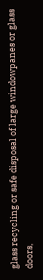glass recycling or safe disposal of large windowpanes or glass doors,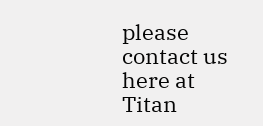please contact us here at Titan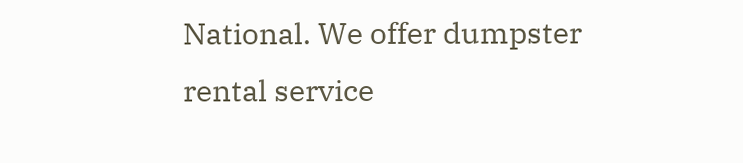National. We offer dumpster rental service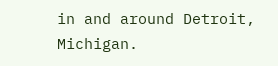in and around Detroit, Michigan.